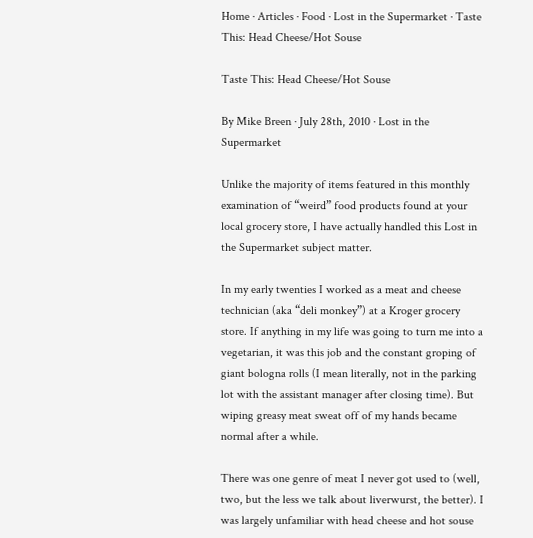Home · Articles · Food · Lost in the Supermarket · Taste This: Head Cheese/Hot Souse

Taste This: Head Cheese/Hot Souse

By Mike Breen · July 28th, 2010 · Lost in the Supermarket

Unlike the majority of items featured in this monthly examination of “weird” food products found at your local grocery store, I have actually handled this Lost in the Supermarket subject matter.

In my early twenties I worked as a meat and cheese technician (aka “deli monkey”) at a Kroger grocery store. If anything in my life was going to turn me into a vegetarian, it was this job and the constant groping of giant bologna rolls (I mean literally, not in the parking lot with the assistant manager after closing time). But wiping greasy meat sweat off of my hands became normal after a while.

There was one genre of meat I never got used to (well, two, but the less we talk about liverwurst, the better). I was largely unfamiliar with head cheese and hot souse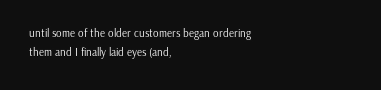until some of the older customers began ordering them and I finally laid eyes (and,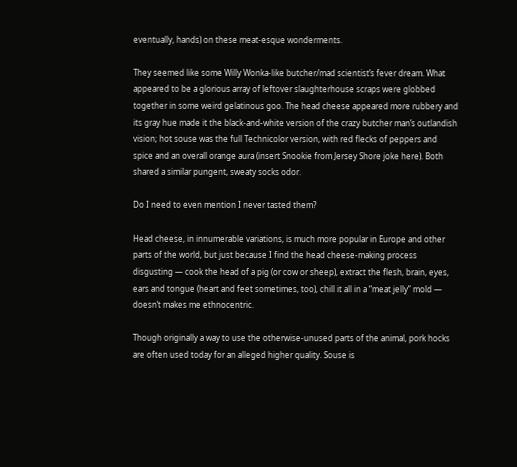eventually, hands) on these meat-esque wonderments.

They seemed like some Willy Wonka-like butcher/mad scientist’s fever dream. What appeared to be a glorious array of leftover slaughterhouse scraps were globbed together in some weird gelatinous goo. The head cheese appeared more rubbery and its gray hue made it the black-and-white version of the crazy butcher man’s outlandish vision; hot souse was the full Technicolor version, with red flecks of peppers and spice and an overall orange aura (insert Snookie from Jersey Shore joke here). Both shared a similar pungent, sweaty socks odor.

Do I need to even mention I never tasted them?

Head cheese, in innumerable variations, is much more popular in Europe and other parts of the world, but just because I find the head cheese-making process disgusting — cook the head of a pig (or cow or sheep), extract the flesh, brain, eyes, ears and tongue (heart and feet sometimes, too), chill it all in a “meat jelly” mold — doesn’t makes me ethnocentric.

Though originally a way to use the otherwise-unused parts of the animal, pork hocks are often used today for an alleged higher quality. Souse is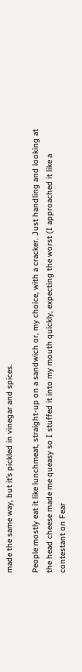made the same way, but it’s pickled in vinegar and spices.

People mostly eat it like lunchmeat, straight-up on a sandwich or, my choice, with a cracker. Just handling and looking at the head cheese made me queasy so I stuffed it into my mouth quickly, expecting the worst (I approached it like a contestant on Fear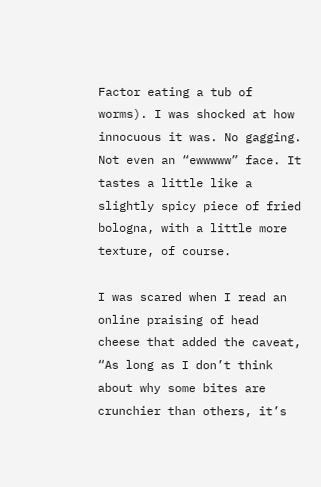Factor eating a tub of worms). I was shocked at how innocuous it was. No gagging. Not even an “ewwwww” face. It tastes a little like a slightly spicy piece of fried bologna, with a little more texture, of course.

I was scared when I read an online praising of head cheese that added the caveat, “As long as I don’t think about why some bites are crunchier than others, it’s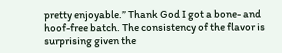pretty enjoyable.” Thank God I got a bone- and hoof-free batch. The consistency of the flavor is surprising given the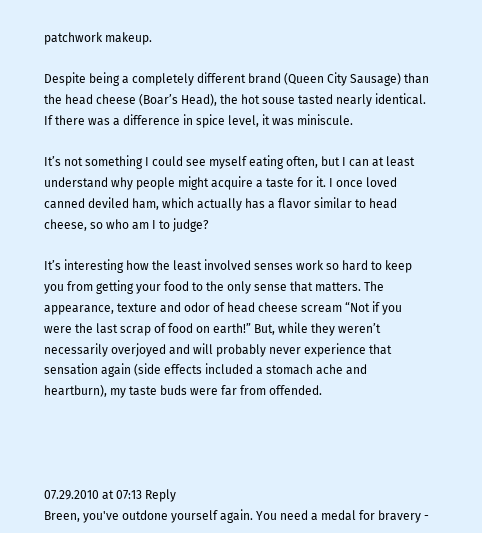patchwork makeup.

Despite being a completely different brand (Queen City Sausage) than the head cheese (Boar’s Head), the hot souse tasted nearly identical. If there was a difference in spice level, it was miniscule.

It’s not something I could see myself eating often, but I can at least understand why people might acquire a taste for it. I once loved canned deviled ham, which actually has a flavor similar to head cheese, so who am I to judge?

It’s interesting how the least involved senses work so hard to keep you from getting your food to the only sense that matters. The appearance, texture and odor of head cheese scream “Not if you were the last scrap of food on earth!” But, while they weren’t necessarily overjoyed and will probably never experience that sensation again (side effects included a stomach ache and heartburn), my taste buds were far from offended.




07.29.2010 at 07:13 Reply
Breen, you've outdone yourself again. You need a medal for bravery -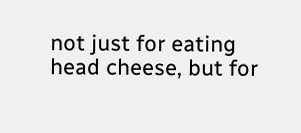not just for eating head cheese, but for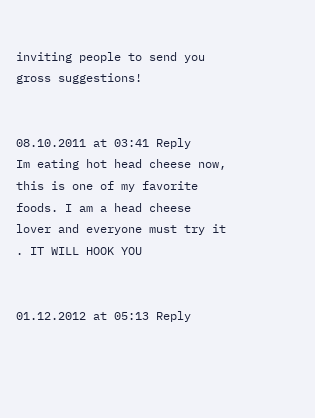inviting people to send you gross suggestions!


08.10.2011 at 03:41 Reply
Im eating hot head cheese now, this is one of my favorite foods. I am a head cheese lover and everyone must try it . IT WILL HOOK YOU


01.12.2012 at 05:13 Reply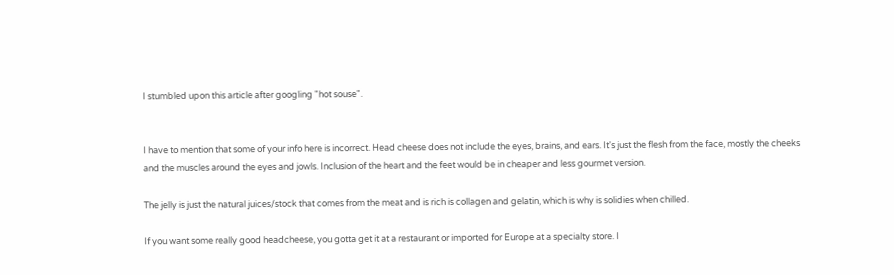I stumbled upon this article after googling "hot souse".


I have to mention that some of your info here is incorrect. Head cheese does not include the eyes, brains, and ears. It's just the flesh from the face, mostly the cheeks and the muscles around the eyes and jowls. Inclusion of the heart and the feet would be in cheaper and less gourmet version.

The jelly is just the natural juices/stock that comes from the meat and is rich is collagen and gelatin, which is why is solidies when chilled.

If you want some really good headcheese, you gotta get it at a restaurant or imported for Europe at a specialty store. I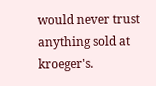would never trust anything sold at kroeger's.